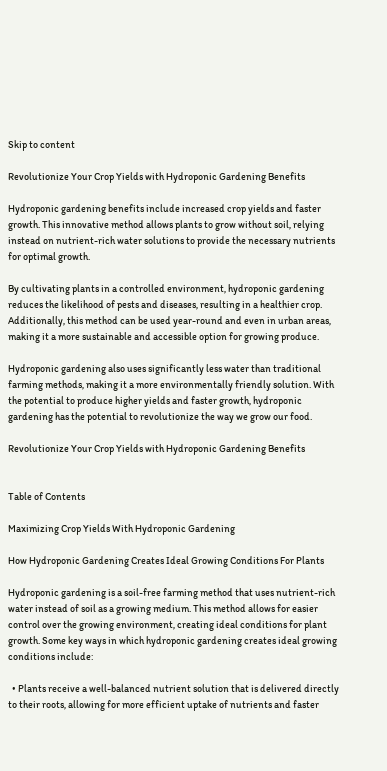Skip to content

Revolutionize Your Crop Yields with Hydroponic Gardening Benefits

Hydroponic gardening benefits include increased crop yields and faster growth. This innovative method allows plants to grow without soil, relying instead on nutrient-rich water solutions to provide the necessary nutrients for optimal growth.

By cultivating plants in a controlled environment, hydroponic gardening reduces the likelihood of pests and diseases, resulting in a healthier crop. Additionally, this method can be used year-round and even in urban areas, making it a more sustainable and accessible option for growing produce.

Hydroponic gardening also uses significantly less water than traditional farming methods, making it a more environmentally friendly solution. With the potential to produce higher yields and faster growth, hydroponic gardening has the potential to revolutionize the way we grow our food.

Revolutionize Your Crop Yields with Hydroponic Gardening Benefits


Table of Contents

Maximizing Crop Yields With Hydroponic Gardening

How Hydroponic Gardening Creates Ideal Growing Conditions For Plants

Hydroponic gardening is a soil-free farming method that uses nutrient-rich water instead of soil as a growing medium. This method allows for easier control over the growing environment, creating ideal conditions for plant growth. Some key ways in which hydroponic gardening creates ideal growing conditions include:

  • Plants receive a well-balanced nutrient solution that is delivered directly to their roots, allowing for more efficient uptake of nutrients and faster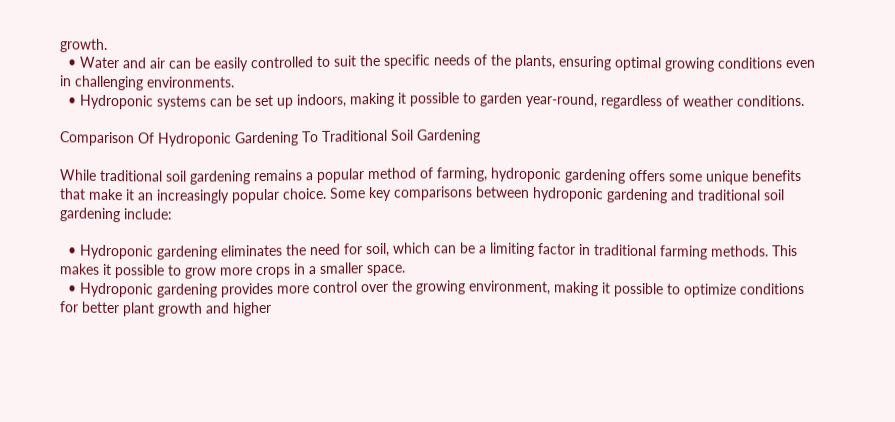growth.
  • Water and air can be easily controlled to suit the specific needs of the plants, ensuring optimal growing conditions even in challenging environments.
  • Hydroponic systems can be set up indoors, making it possible to garden year-round, regardless of weather conditions.

Comparison Of Hydroponic Gardening To Traditional Soil Gardening

While traditional soil gardening remains a popular method of farming, hydroponic gardening offers some unique benefits that make it an increasingly popular choice. Some key comparisons between hydroponic gardening and traditional soil gardening include:

  • Hydroponic gardening eliminates the need for soil, which can be a limiting factor in traditional farming methods. This makes it possible to grow more crops in a smaller space.
  • Hydroponic gardening provides more control over the growing environment, making it possible to optimize conditions for better plant growth and higher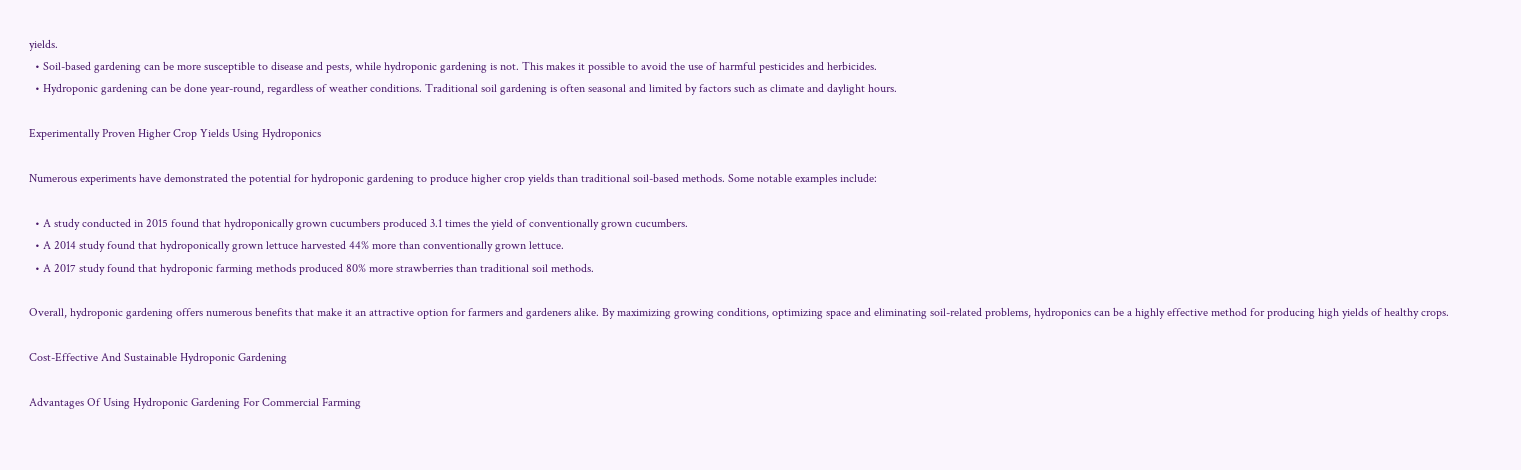yields.
  • Soil-based gardening can be more susceptible to disease and pests, while hydroponic gardening is not. This makes it possible to avoid the use of harmful pesticides and herbicides.
  • Hydroponic gardening can be done year-round, regardless of weather conditions. Traditional soil gardening is often seasonal and limited by factors such as climate and daylight hours.

Experimentally Proven Higher Crop Yields Using Hydroponics

Numerous experiments have demonstrated the potential for hydroponic gardening to produce higher crop yields than traditional soil-based methods. Some notable examples include:

  • A study conducted in 2015 found that hydroponically grown cucumbers produced 3.1 times the yield of conventionally grown cucumbers.
  • A 2014 study found that hydroponically grown lettuce harvested 44% more than conventionally grown lettuce.
  • A 2017 study found that hydroponic farming methods produced 80% more strawberries than traditional soil methods.

Overall, hydroponic gardening offers numerous benefits that make it an attractive option for farmers and gardeners alike. By maximizing growing conditions, optimizing space and eliminating soil-related problems, hydroponics can be a highly effective method for producing high yields of healthy crops.

Cost-Effective And Sustainable Hydroponic Gardening

Advantages Of Using Hydroponic Gardening For Commercial Farming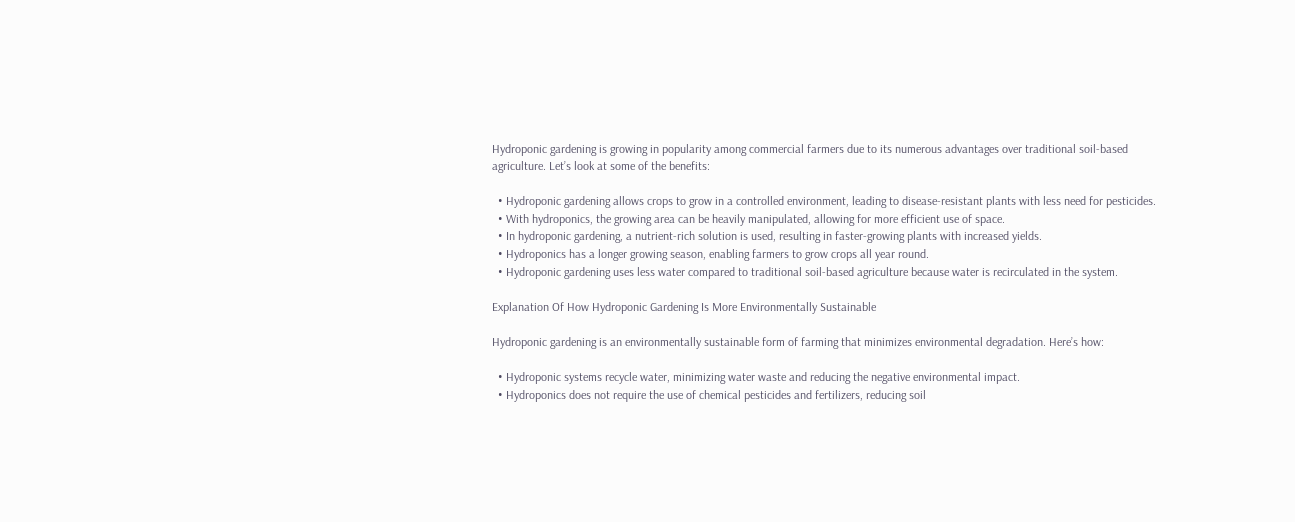Hydroponic gardening is growing in popularity among commercial farmers due to its numerous advantages over traditional soil-based agriculture. Let’s look at some of the benefits:

  • Hydroponic gardening allows crops to grow in a controlled environment, leading to disease-resistant plants with less need for pesticides.
  • With hydroponics, the growing area can be heavily manipulated, allowing for more efficient use of space.
  • In hydroponic gardening, a nutrient-rich solution is used, resulting in faster-growing plants with increased yields.
  • Hydroponics has a longer growing season, enabling farmers to grow crops all year round.
  • Hydroponic gardening uses less water compared to traditional soil-based agriculture because water is recirculated in the system.

Explanation Of How Hydroponic Gardening Is More Environmentally Sustainable

Hydroponic gardening is an environmentally sustainable form of farming that minimizes environmental degradation. Here’s how:

  • Hydroponic systems recycle water, minimizing water waste and reducing the negative environmental impact.
  • Hydroponics does not require the use of chemical pesticides and fertilizers, reducing soil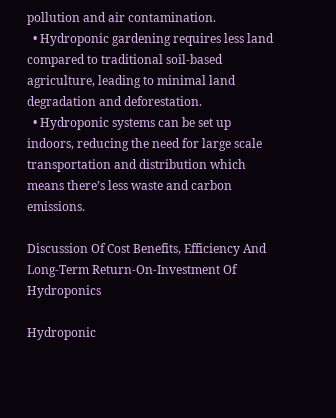pollution and air contamination.
  • Hydroponic gardening requires less land compared to traditional soil-based agriculture, leading to minimal land degradation and deforestation.
  • Hydroponic systems can be set up indoors, reducing the need for large scale transportation and distribution which means there’s less waste and carbon emissions.

Discussion Of Cost Benefits, Efficiency And Long-Term Return-On-Investment Of Hydroponics

Hydroponic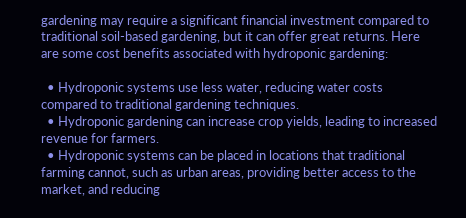gardening may require a significant financial investment compared to traditional soil-based gardening, but it can offer great returns. Here are some cost benefits associated with hydroponic gardening:

  • Hydroponic systems use less water, reducing water costs compared to traditional gardening techniques.
  • Hydroponic gardening can increase crop yields, leading to increased revenue for farmers.
  • Hydroponic systems can be placed in locations that traditional farming cannot, such as urban areas, providing better access to the market, and reducing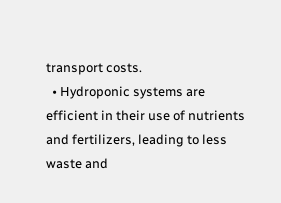transport costs.
  • Hydroponic systems are efficient in their use of nutrients and fertilizers, leading to less waste and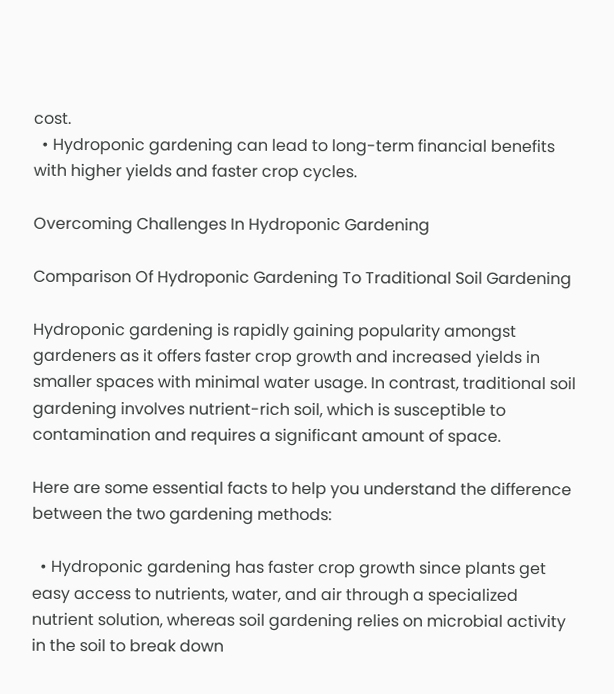cost.
  • Hydroponic gardening can lead to long-term financial benefits with higher yields and faster crop cycles.

Overcoming Challenges In Hydroponic Gardening

Comparison Of Hydroponic Gardening To Traditional Soil Gardening

Hydroponic gardening is rapidly gaining popularity amongst gardeners as it offers faster crop growth and increased yields in smaller spaces with minimal water usage. In contrast, traditional soil gardening involves nutrient-rich soil, which is susceptible to contamination and requires a significant amount of space.

Here are some essential facts to help you understand the difference between the two gardening methods:

  • Hydroponic gardening has faster crop growth since plants get easy access to nutrients, water, and air through a specialized nutrient solution, whereas soil gardening relies on microbial activity in the soil to break down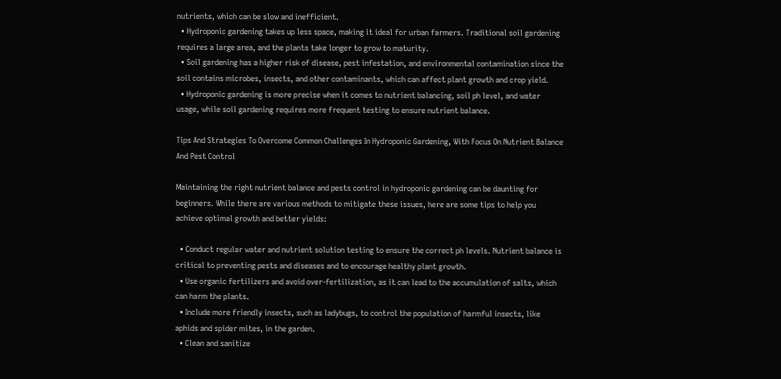nutrients, which can be slow and inefficient.
  • Hydroponic gardening takes up less space, making it ideal for urban farmers. Traditional soil gardening requires a large area, and the plants take longer to grow to maturity.
  • Soil gardening has a higher risk of disease, pest infestation, and environmental contamination since the soil contains microbes, insects, and other contaminants, which can affect plant growth and crop yield.
  • Hydroponic gardening is more precise when it comes to nutrient balancing, soil ph level, and water usage, while soil gardening requires more frequent testing to ensure nutrient balance.

Tips And Strategies To Overcome Common Challenges In Hydroponic Gardening, With Focus On Nutrient Balance And Pest Control

Maintaining the right nutrient balance and pests control in hydroponic gardening can be daunting for beginners. While there are various methods to mitigate these issues, here are some tips to help you achieve optimal growth and better yields:

  • Conduct regular water and nutrient solution testing to ensure the correct ph levels. Nutrient balance is critical to preventing pests and diseases and to encourage healthy plant growth.
  • Use organic fertilizers and avoid over-fertilization, as it can lead to the accumulation of salts, which can harm the plants.
  • Include more friendly insects, such as ladybugs, to control the population of harmful insects, like aphids and spider mites, in the garden.
  • Clean and sanitize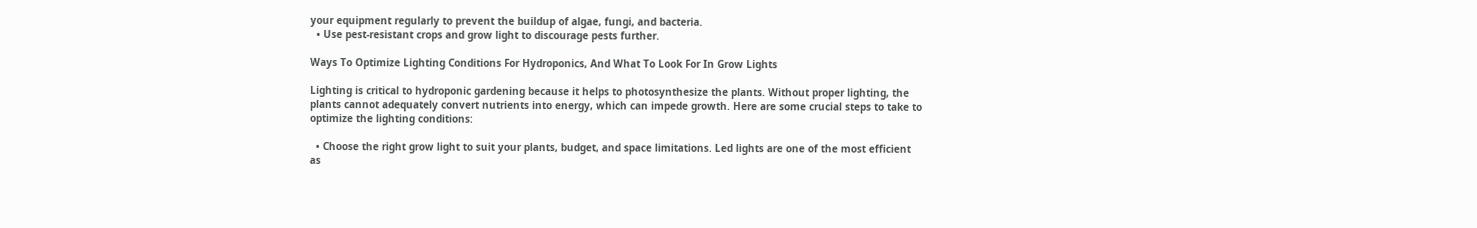your equipment regularly to prevent the buildup of algae, fungi, and bacteria.
  • Use pest-resistant crops and grow light to discourage pests further.

Ways To Optimize Lighting Conditions For Hydroponics, And What To Look For In Grow Lights

Lighting is critical to hydroponic gardening because it helps to photosynthesize the plants. Without proper lighting, the plants cannot adequately convert nutrients into energy, which can impede growth. Here are some crucial steps to take to optimize the lighting conditions:

  • Choose the right grow light to suit your plants, budget, and space limitations. Led lights are one of the most efficient as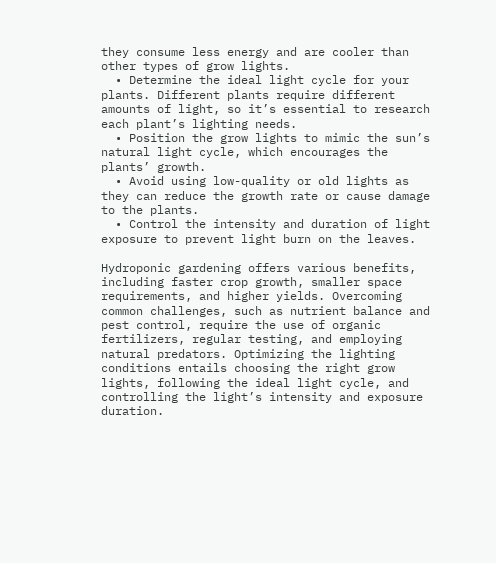they consume less energy and are cooler than other types of grow lights.
  • Determine the ideal light cycle for your plants. Different plants require different amounts of light, so it’s essential to research each plant’s lighting needs.
  • Position the grow lights to mimic the sun’s natural light cycle, which encourages the plants’ growth.
  • Avoid using low-quality or old lights as they can reduce the growth rate or cause damage to the plants.
  • Control the intensity and duration of light exposure to prevent light burn on the leaves.

Hydroponic gardening offers various benefits, including faster crop growth, smaller space requirements, and higher yields. Overcoming common challenges, such as nutrient balance and pest control, require the use of organic fertilizers, regular testing, and employing natural predators. Optimizing the lighting conditions entails choosing the right grow lights, following the ideal light cycle, and controlling the light’s intensity and exposure duration.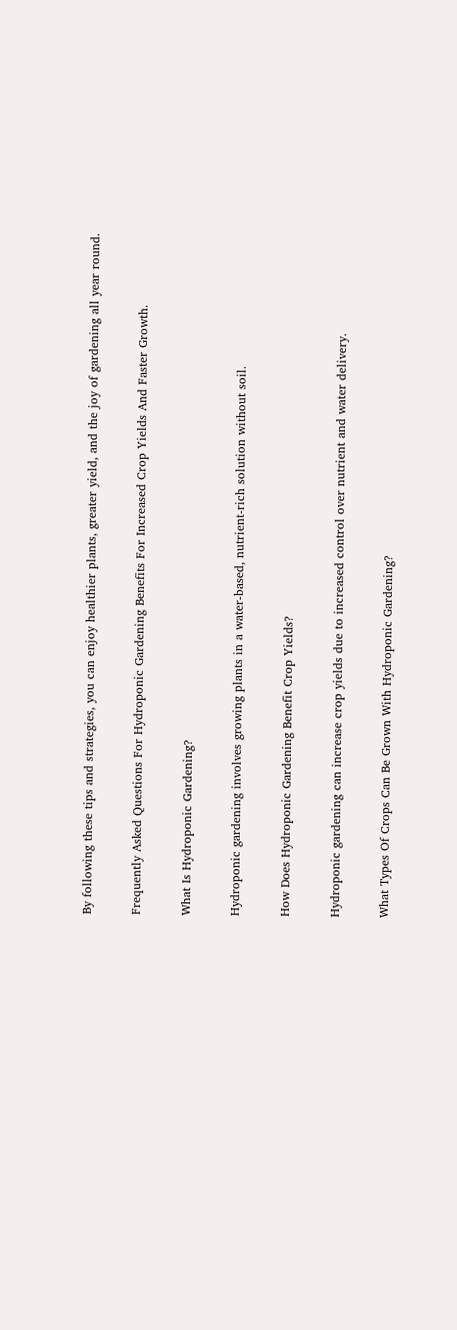By following these tips and strategies, you can enjoy healthier plants, greater yield, and the joy of gardening all year round.

Frequently Asked Questions For Hydroponic Gardening Benefits For Increased Crop Yields And Faster Growth.

What Is Hydroponic Gardening?

Hydroponic gardening involves growing plants in a water-based, nutrient-rich solution without soil.

How Does Hydroponic Gardening Benefit Crop Yields?

Hydroponic gardening can increase crop yields due to increased control over nutrient and water delivery.

What Types Of Crops Can Be Grown With Hydroponic Gardening?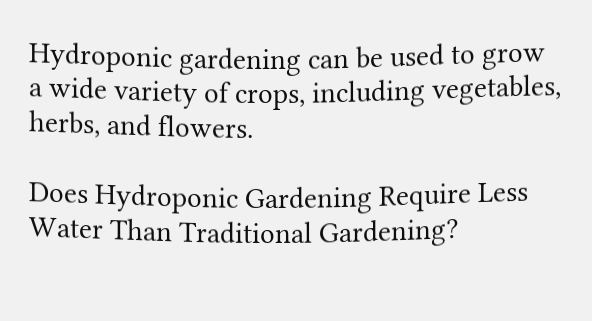Hydroponic gardening can be used to grow a wide variety of crops, including vegetables, herbs, and flowers.

Does Hydroponic Gardening Require Less Water Than Traditional Gardening?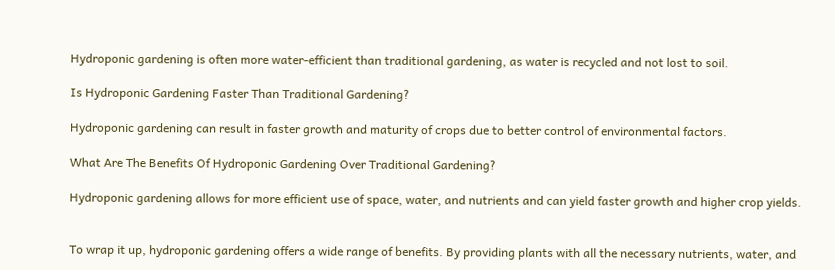Hydroponic gardening is often more water-efficient than traditional gardening, as water is recycled and not lost to soil.

Is Hydroponic Gardening Faster Than Traditional Gardening?

Hydroponic gardening can result in faster growth and maturity of crops due to better control of environmental factors.

What Are The Benefits Of Hydroponic Gardening Over Traditional Gardening?

Hydroponic gardening allows for more efficient use of space, water, and nutrients and can yield faster growth and higher crop yields.


To wrap it up, hydroponic gardening offers a wide range of benefits. By providing plants with all the necessary nutrients, water, and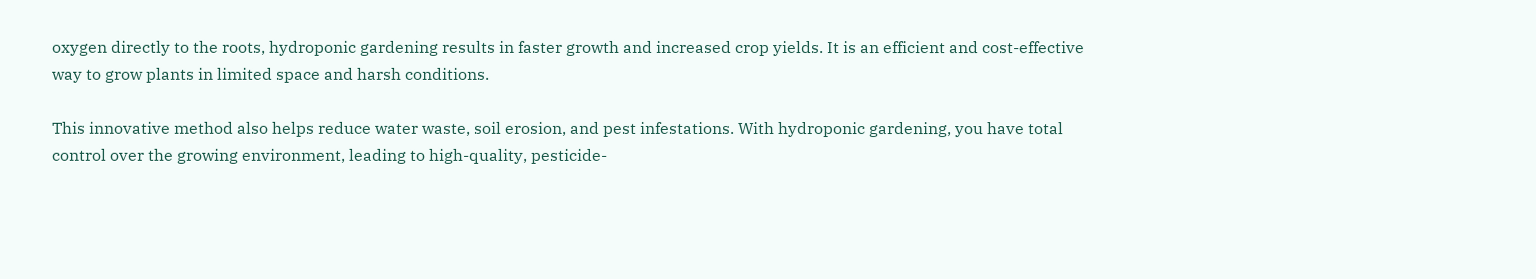oxygen directly to the roots, hydroponic gardening results in faster growth and increased crop yields. It is an efficient and cost-effective way to grow plants in limited space and harsh conditions.

This innovative method also helps reduce water waste, soil erosion, and pest infestations. With hydroponic gardening, you have total control over the growing environment, leading to high-quality, pesticide-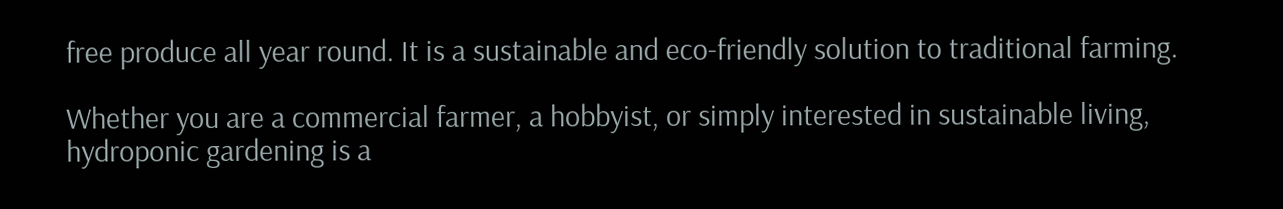free produce all year round. It is a sustainable and eco-friendly solution to traditional farming.

Whether you are a commercial farmer, a hobbyist, or simply interested in sustainable living, hydroponic gardening is a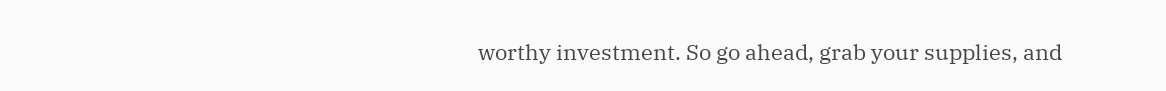worthy investment. So go ahead, grab your supplies, and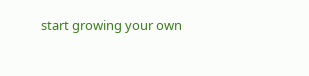start growing your own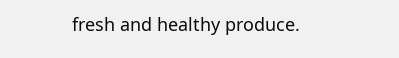fresh and healthy produce.